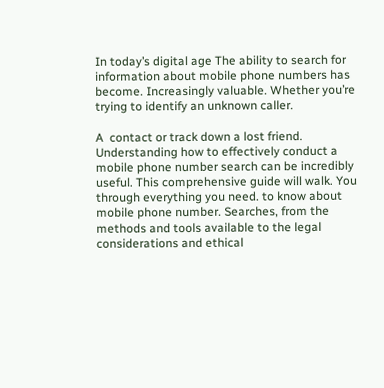In today’s digital age The ability to search for information about mobile phone numbers has become. Increasingly valuable. Whether you’re trying to identify an unknown caller.

A  contact or track down a lost friend. Understanding how to effectively conduct a mobile phone number search can be incredibly useful. This comprehensive guide will walk. You through everything you need. to know about mobile phone number. Searches, from the methods and tools available to the legal considerations and ethical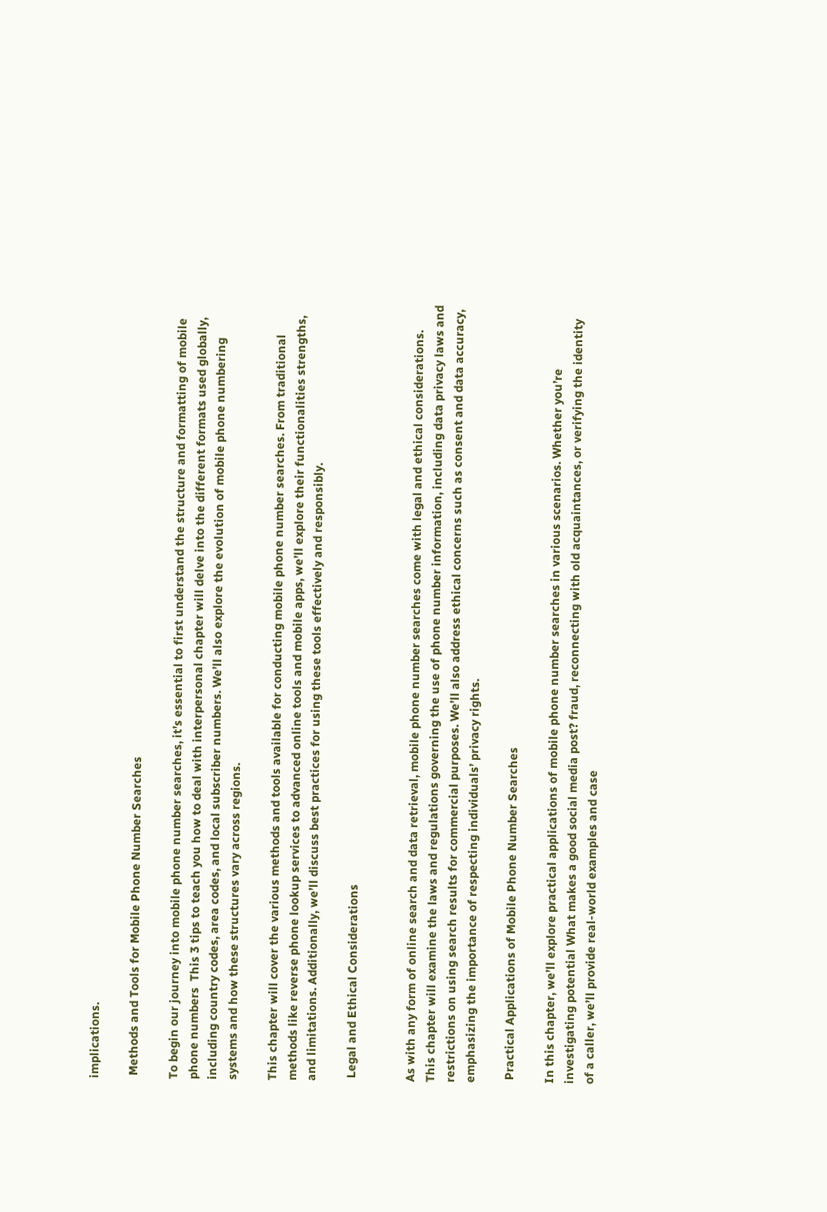implications.

 Methods and Tools for Mobile Phone Number Searches

To begin our journey into mobile phone number searches, it’s essential to first understand the structure and formatting of mobile phone numbers  This 3 tips to teach you how to deal with interpersonal chapter will delve into the different formats used globally, including country codes, area codes, and local subscriber numbers. We’ll also explore the evolution of mobile phone numbering systems and how these structures vary across regions.

This chapter will cover the various methods and tools available for conducting mobile phone number searches. From traditional methods like reverse phone lookup services to advanced online tools and mobile apps, we’ll explore their functionalities strengths, and limitations. Additionally, we’ll discuss best practices for using these tools effectively and responsibly.

 Legal and Ethical Considerations


As with any form of online search and data retrieval, mobile phone number searches come with legal and ethical considerations. This chapter will examine the laws and regulations governing the use of phone number information, including data privacy laws and restrictions on using search results for commercial purposes. We’ll also address ethical concerns such as consent and data accuracy, emphasizing the importance of respecting individuals’ privacy rights.

 Practical Applications of Mobile Phone Number Searches

In this chapter, we’ll explore practical applications of mobile phone number searches in various scenarios. Whether you’re investigating potential What makes a good social media post? fraud, reconnecting with old acquaintances, or verifying the identity of a caller, we’ll provide real-world examples and case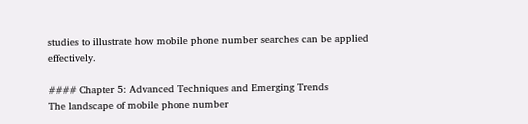studies to illustrate how mobile phone number searches can be applied effectively.

#### Chapter 5: Advanced Techniques and Emerging Trends
The landscape of mobile phone number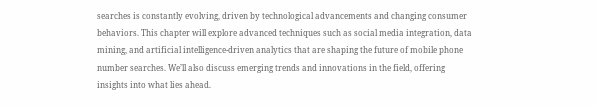searches is constantly evolving, driven by technological advancements and changing consumer behaviors. This chapter will explore advanced techniques such as social media integration, data mining, and artificial intelligence-driven analytics that are shaping the future of mobile phone number searches. We’ll also discuss emerging trends and innovations in the field, offering insights into what lies ahead.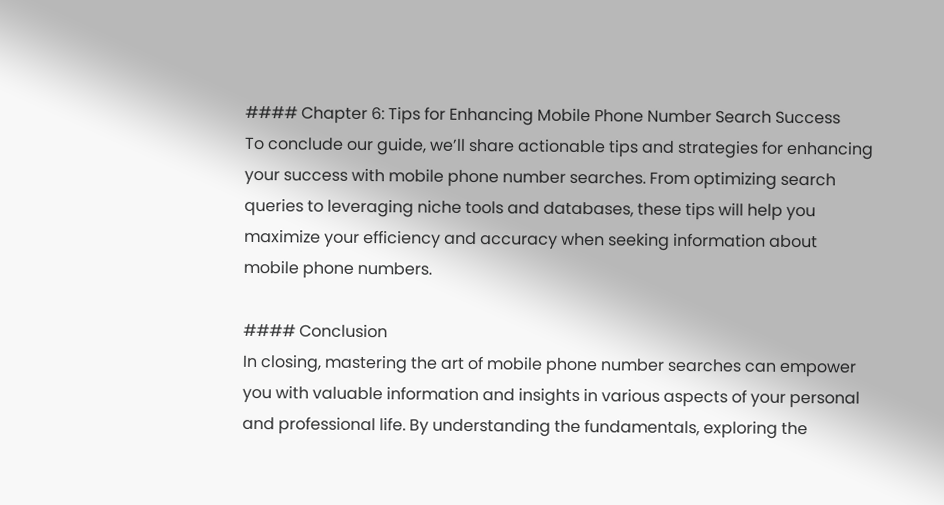#### Chapter 6: Tips for Enhancing Mobile Phone Number Search Success
To conclude our guide, we’ll share actionable tips and strategies for enhancing your success with mobile phone number searches. From optimizing search queries to leveraging niche tools and databases, these tips will help you maximize your efficiency and accuracy when seeking information about mobile phone numbers.

#### Conclusion
In closing, mastering the art of mobile phone number searches can empower you with valuable information and insights in various aspects of your personal and professional life. By understanding the fundamentals, exploring the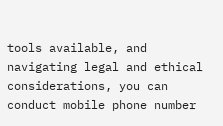tools available, and navigating legal and ethical considerations, you can conduct mobile phone number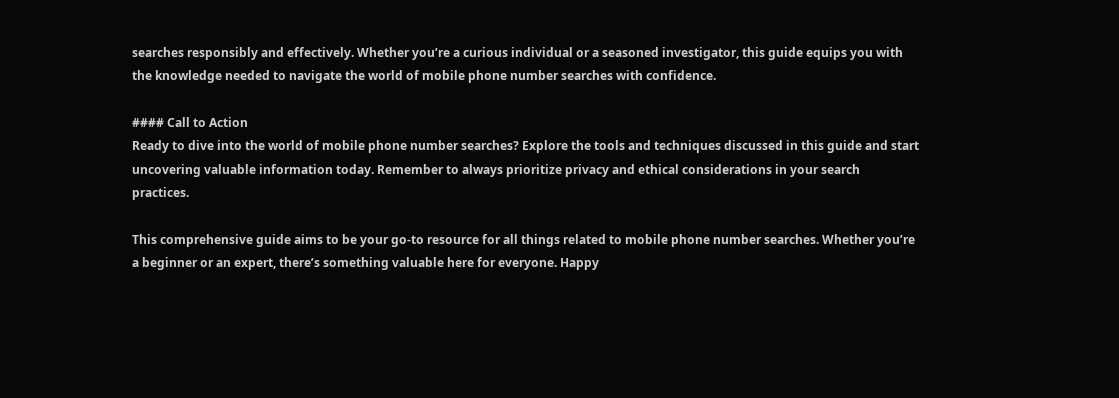searches responsibly and effectively. Whether you’re a curious individual or a seasoned investigator, this guide equips you with the knowledge needed to navigate the world of mobile phone number searches with confidence.

#### Call to Action
Ready to dive into the world of mobile phone number searches? Explore the tools and techniques discussed in this guide and start uncovering valuable information today. Remember to always prioritize privacy and ethical considerations in your search practices.

This comprehensive guide aims to be your go-to resource for all things related to mobile phone number searches. Whether you’re a beginner or an expert, there’s something valuable here for everyone. Happy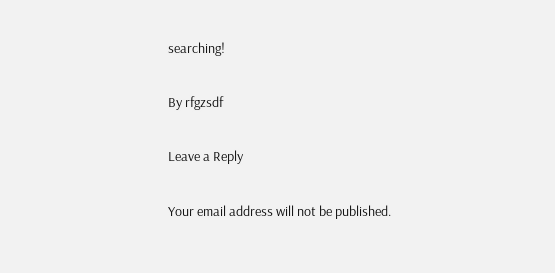searching!

By rfgzsdf

Leave a Reply

Your email address will not be published.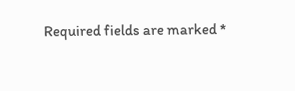Required fields are marked *